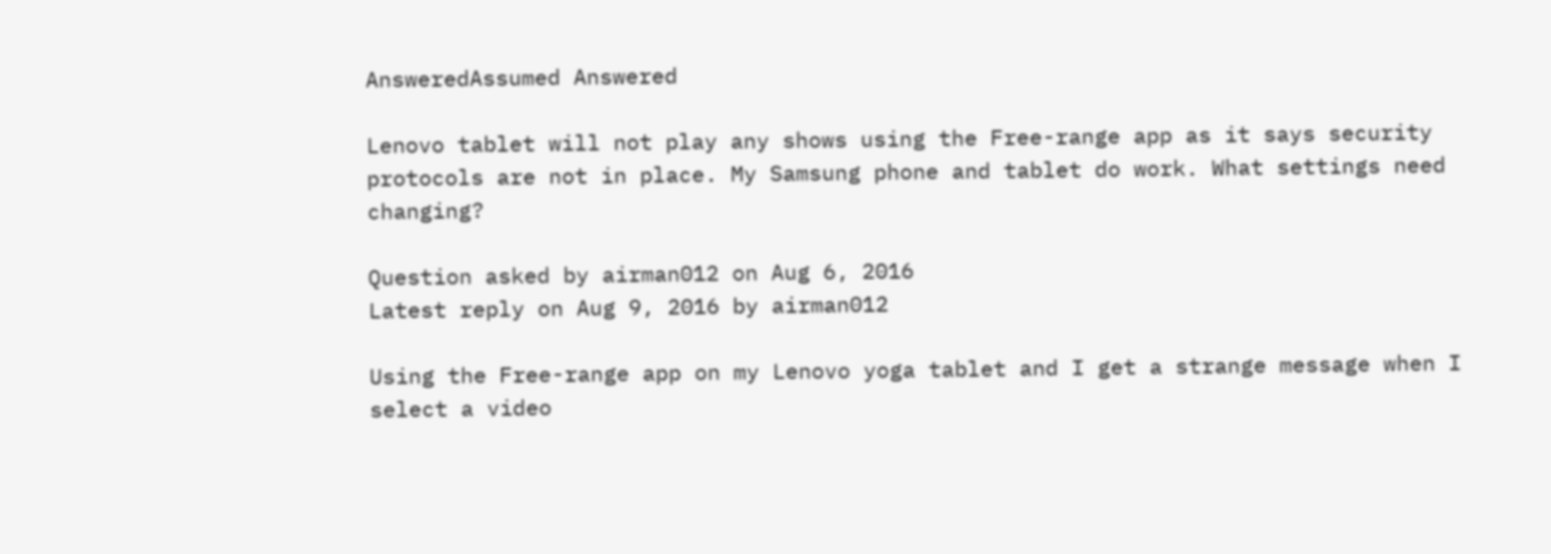AnsweredAssumed Answered

Lenovo tablet will not play any shows using the Free-range app as it says security protocols are not in place. My Samsung phone and tablet do work. What settings need changing?

Question asked by airman012 on Aug 6, 2016
Latest reply on Aug 9, 2016 by airman012

Using the Free-range app on my Lenovo yoga tablet and I get a strange message when I select a video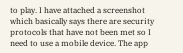to play. I have attached a screenshot which basically says there are security protocols that have not been met so I need to use a mobile device. The app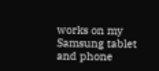works on my Samsung tablet and phone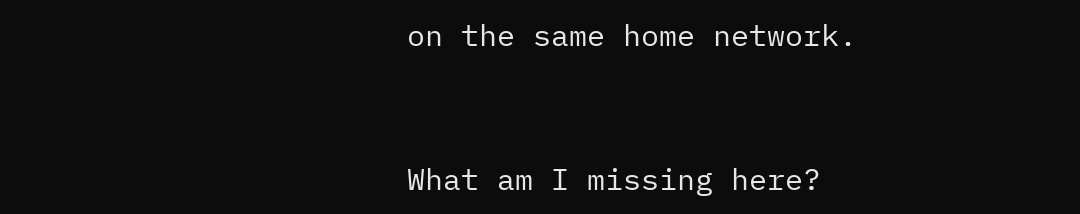on the same home network.


What am I missing here?